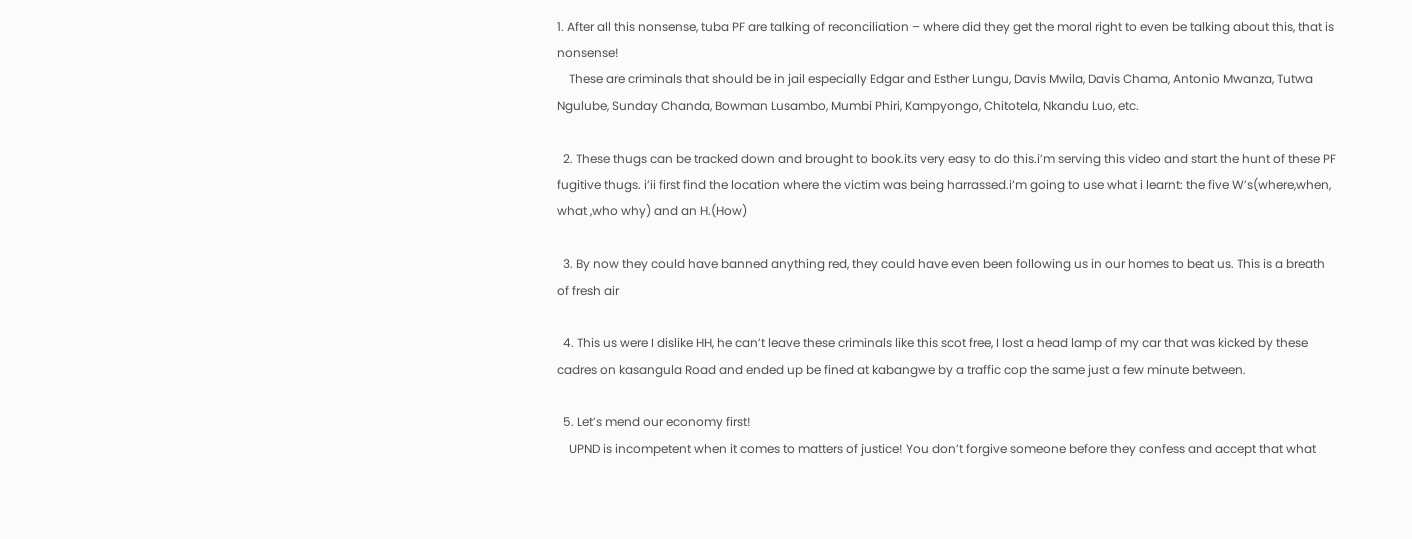1. After all this nonsense, tuba PF are talking of reconciliation – where did they get the moral right to even be talking about this, that is nonsense!
    These are criminals that should be in jail especially Edgar and Esther Lungu, Davis Mwila, Davis Chama, Antonio Mwanza, Tutwa Ngulube, Sunday Chanda, Bowman Lusambo, Mumbi Phiri, Kampyongo, Chitotela, Nkandu Luo, etc.

  2. These thugs can be tracked down and brought to book.its very easy to do this.i’m serving this video and start the hunt of these PF fugitive thugs. i’ii first find the location where the victim was being harrassed.i’m going to use what i learnt: the five W’s(where,when, what ,who why) and an H.(How)

  3. By now they could have banned anything red, they could have even been following us in our homes to beat us. This is a breath of fresh air

  4. This us were I dislike HH, he can’t leave these criminals like this scot free, I lost a head lamp of my car that was kicked by these cadres on kasangula Road and ended up be fined at kabangwe by a traffic cop the same just a few minute between.

  5. Let’s mend our economy first!
    UPND is incompetent when it comes to matters of justice! You don’t forgive someone before they confess and accept that what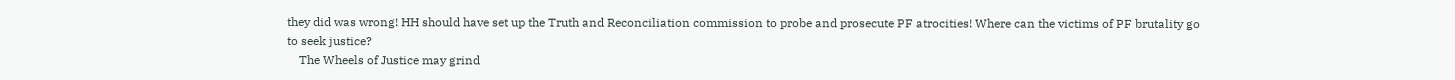they did was wrong! HH should have set up the Truth and Reconciliation commission to probe and prosecute PF atrocities! Where can the victims of PF brutality go to seek justice?
    The Wheels of Justice may grind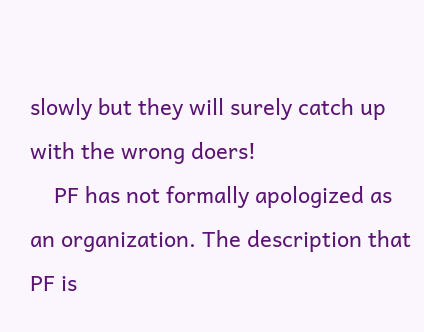slowly but they will surely catch up with the wrong doers!
    PF has not formally apologized as an organization. The description that PF is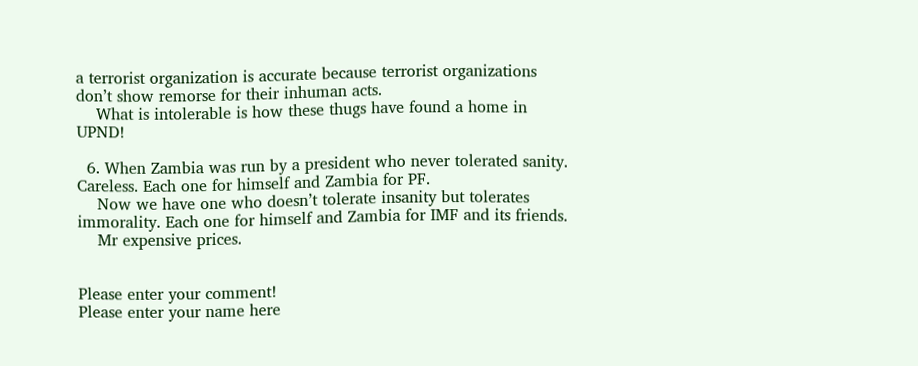a terrorist organization is accurate because terrorist organizations don’t show remorse for their inhuman acts.
    What is intolerable is how these thugs have found a home in UPND!

  6. When Zambia was run by a president who never tolerated sanity. Careless. Each one for himself and Zambia for PF.
    Now we have one who doesn’t tolerate insanity but tolerates immorality. Each one for himself and Zambia for IMF and its friends.
    Mr expensive prices.


Please enter your comment!
Please enter your name here